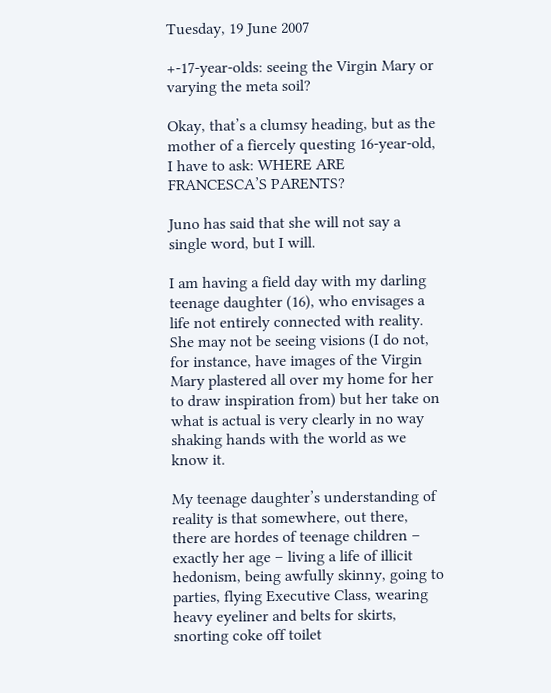Tuesday, 19 June 2007

+-17-year-olds: seeing the Virgin Mary or varying the meta soil?

Okay, that’s a clumsy heading, but as the mother of a fiercely questing 16-year-old, I have to ask: WHERE ARE FRANCESCA’S PARENTS?

Juno has said that she will not say a single word, but I will.

I am having a field day with my darling teenage daughter (16), who envisages a life not entirely connected with reality. She may not be seeing visions (I do not, for instance, have images of the Virgin Mary plastered all over my home for her to draw inspiration from) but her take on what is actual is very clearly in no way shaking hands with the world as we know it.

My teenage daughter’s understanding of reality is that somewhere, out there, there are hordes of teenage children – exactly her age – living a life of illicit hedonism, being awfully skinny, going to parties, flying Executive Class, wearing heavy eyeliner and belts for skirts, snorting coke off toilet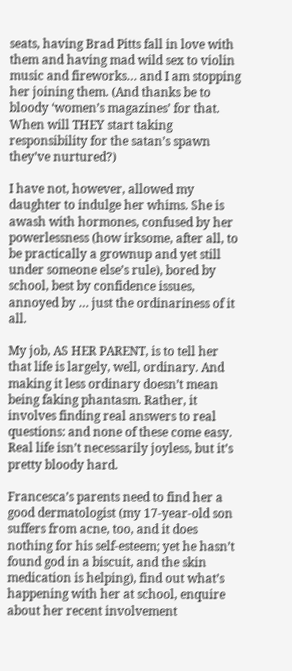seats, having Brad Pitts fall in love with them and having mad wild sex to violin music and fireworks… and I am stopping her joining them. (And thanks be to bloody ‘women’s magazines’ for that. When will THEY start taking responsibility for the satan’s spawn they’ve nurtured?)

I have not, however, allowed my daughter to indulge her whims. She is awash with hormones, confused by her powerlessness (how irksome, after all, to be practically a grownup and yet still under someone else’s rule), bored by school, best by confidence issues, annoyed by … just the ordinariness of it all.

My job, AS HER PARENT, is to tell her that life is largely, well, ordinary. And making it less ordinary doesn’t mean being faking phantasm. Rather, it involves finding real answers to real questions: and none of these come easy. Real life isn’t necessarily joyless, but it’s pretty bloody hard.

Francesca’s parents need to find her a good dermatologist (my 17-year-old son suffers from acne, too, and it does nothing for his self-esteem; yet he hasn’t found god in a biscuit, and the skin medication is helping), find out what’s happening with her at school, enquire about her recent involvement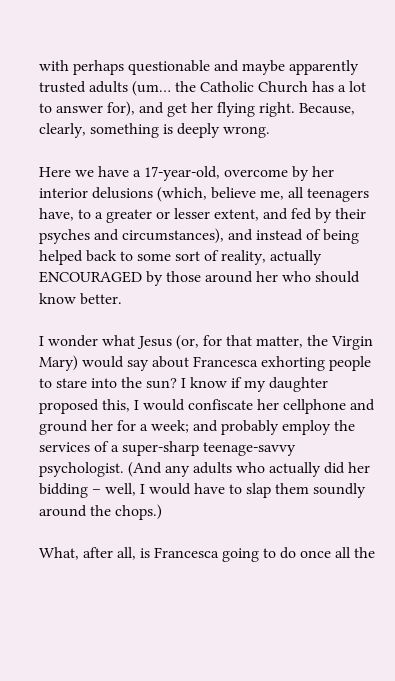with perhaps questionable and maybe apparently trusted adults (um… the Catholic Church has a lot to answer for), and get her flying right. Because, clearly, something is deeply wrong.

Here we have a 17-year-old, overcome by her interior delusions (which, believe me, all teenagers have, to a greater or lesser extent, and fed by their psyches and circumstances), and instead of being helped back to some sort of reality, actually ENCOURAGED by those around her who should know better.

I wonder what Jesus (or, for that matter, the Virgin Mary) would say about Francesca exhorting people to stare into the sun? I know if my daughter proposed this, I would confiscate her cellphone and ground her for a week; and probably employ the services of a super-sharp teenage-savvy psychologist. (And any adults who actually did her bidding – well, I would have to slap them soundly around the chops.)

What, after all, is Francesca going to do once all the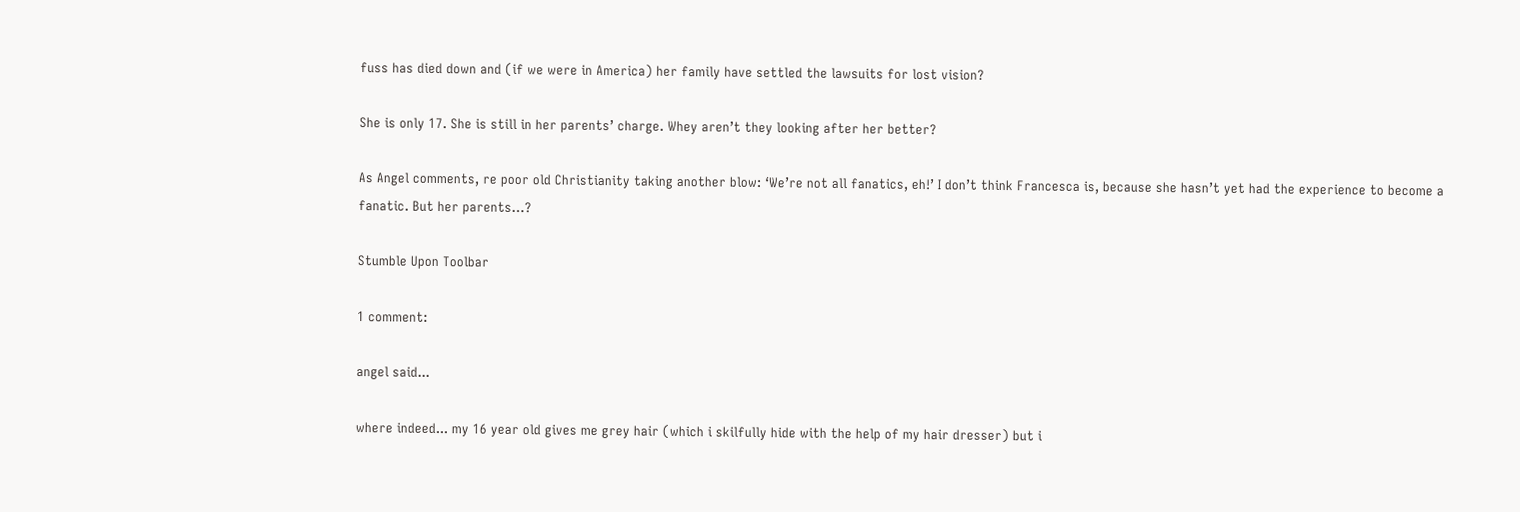fuss has died down and (if we were in America) her family have settled the lawsuits for lost vision?

She is only 17. She is still in her parents’ charge. Whey aren’t they looking after her better?

As Angel comments, re poor old Christianity taking another blow: ‘We’re not all fanatics, eh!’ I don’t think Francesca is, because she hasn’t yet had the experience to become a fanatic. But her parents…?

Stumble Upon Toolbar

1 comment:

angel said...

where indeed... my 16 year old gives me grey hair (which i skilfully hide with the help of my hair dresser) but i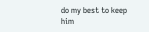do my best to keep him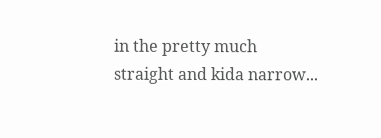in the pretty much straight and kida narrow...